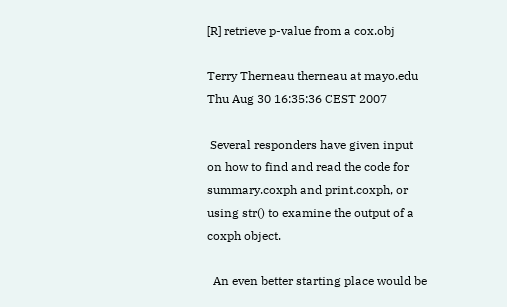[R] retrieve p-value from a cox.obj

Terry Therneau therneau at mayo.edu
Thu Aug 30 16:35:36 CEST 2007

 Several responders have given input on how to find and read the code for
summary.coxph and print.coxph, or using str() to examine the output of a
coxph object.

  An even better starting place would be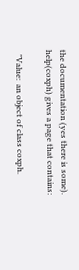the documentation (yes there is some).
help(coxph) gives a page that contains:

  "Value:  an object of class coxph.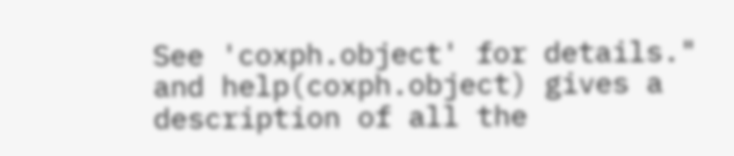See 'coxph.object' for details."
and help(coxph.object) gives a description of all the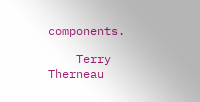components.

    Terry Therneau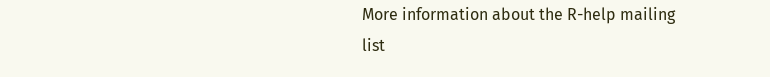More information about the R-help mailing list